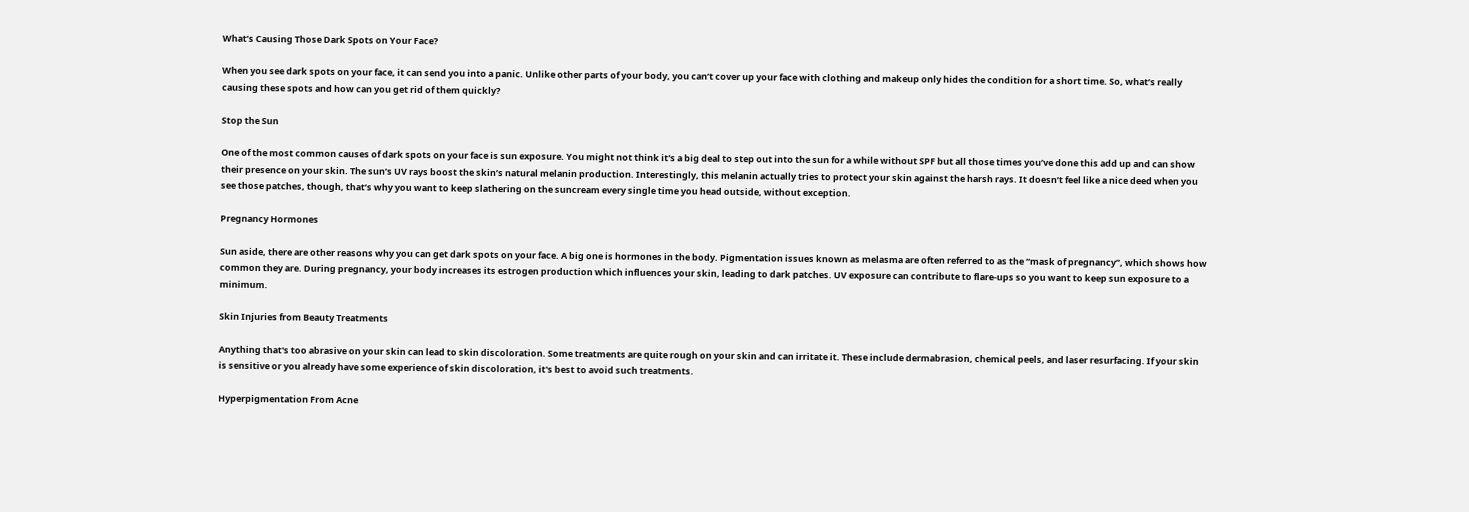What’s Causing Those Dark Spots on Your Face?

When you see dark spots on your face, it can send you into a panic. Unlike other parts of your body, you can’t cover up your face with clothing and makeup only hides the condition for a short time. So, what’s really causing these spots and how can you get rid of them quickly?

Stop the Sun

One of the most common causes of dark spots on your face is sun exposure. You might not think it's a big deal to step out into the sun for a while without SPF but all those times you’ve done this add up and can show their presence on your skin. The sun’s UV rays boost the skin’s natural melanin production. Interestingly, this melanin actually tries to protect your skin against the harsh rays. It doesn’t feel like a nice deed when you see those patches, though, that’s why you want to keep slathering on the suncream every single time you head outside, without exception.

Pregnancy Hormones

Sun aside, there are other reasons why you can get dark spots on your face. A big one is hormones in the body. Pigmentation issues known as melasma are often referred to as the “mask of pregnancy”, which shows how common they are. During pregnancy, your body increases its estrogen production which influences your skin, leading to dark patches. UV exposure can contribute to flare-ups so you want to keep sun exposure to a minimum.

Skin Injuries from Beauty Treatments

Anything that's too abrasive on your skin can lead to skin discoloration. Some treatments are quite rough on your skin and can irritate it. These include dermabrasion, chemical peels, and laser resurfacing. If your skin is sensitive or you already have some experience of skin discoloration, it's best to avoid such treatments.

Hyperpigmentation From Acne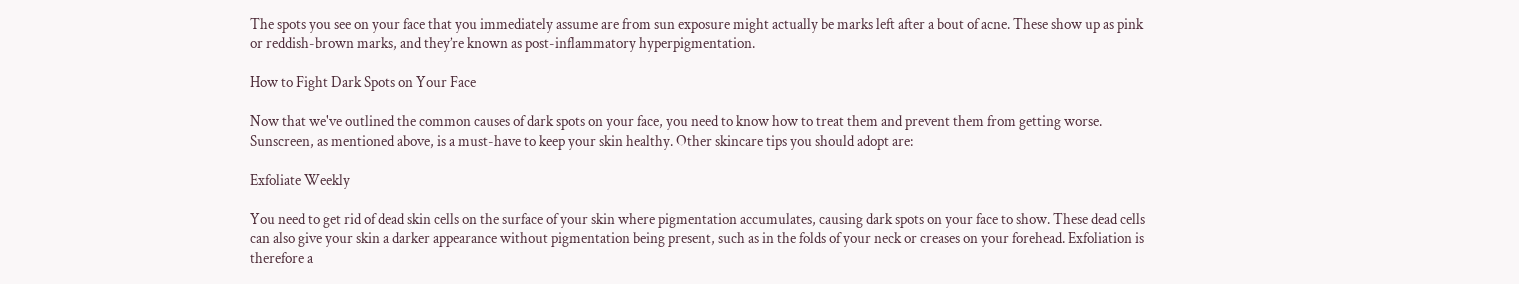The spots you see on your face that you immediately assume are from sun exposure might actually be marks left after a bout of acne. These show up as pink or reddish-brown marks, and they’re known as post-inflammatory hyperpigmentation.

How to Fight Dark Spots on Your Face

Now that we've outlined the common causes of dark spots on your face, you need to know how to treat them and prevent them from getting worse. Sunscreen, as mentioned above, is a must-have to keep your skin healthy. Other skincare tips you should adopt are:

Exfoliate Weekly

You need to get rid of dead skin cells on the surface of your skin where pigmentation accumulates, causing dark spots on your face to show. These dead cells can also give your skin a darker appearance without pigmentation being present, such as in the folds of your neck or creases on your forehead. Exfoliation is therefore a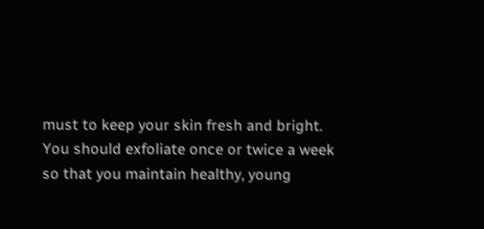must to keep your skin fresh and bright. You should exfoliate once or twice a week so that you maintain healthy, young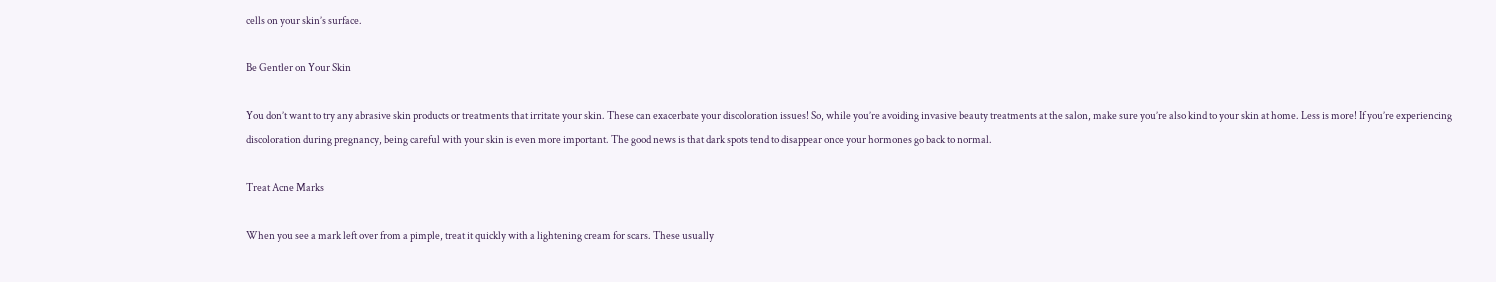cells on your skin’s surface.

Be Gentler on Your Skin

You don’t want to try any abrasive skin products or treatments that irritate your skin. These can exacerbate your discoloration issues! So, while you’re avoiding invasive beauty treatments at the salon, make sure you’re also kind to your skin at home. Less is more! If you’re experiencing discoloration during pregnancy, being careful with your skin is even more important. The good news is that dark spots tend to disappear once your hormones go back to normal.

Treat Acne Marks

When you see a mark left over from a pimple, treat it quickly with a lightening cream for scars. These usually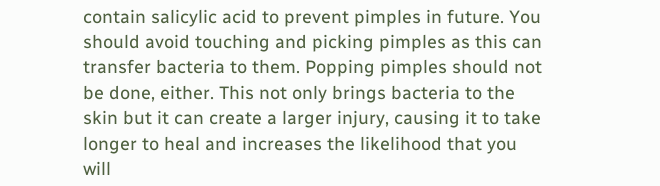contain salicylic acid to prevent pimples in future. You should avoid touching and picking pimples as this can transfer bacteria to them. Popping pimples should not be done, either. This not only brings bacteria to the skin but it can create a larger injury, causing it to take longer to heal and increases the likelihood that you will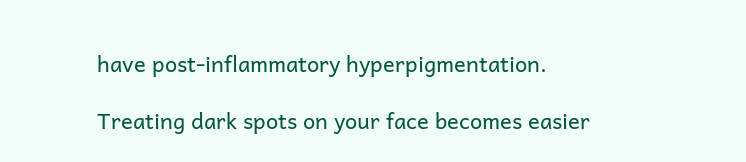have post-inflammatory hyperpigmentation.

Treating dark spots on your face becomes easier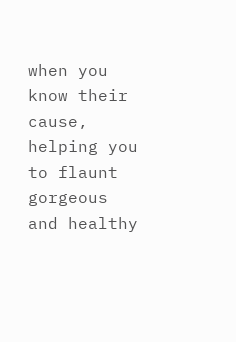when you know their cause, helping you to flaunt gorgeous and healthy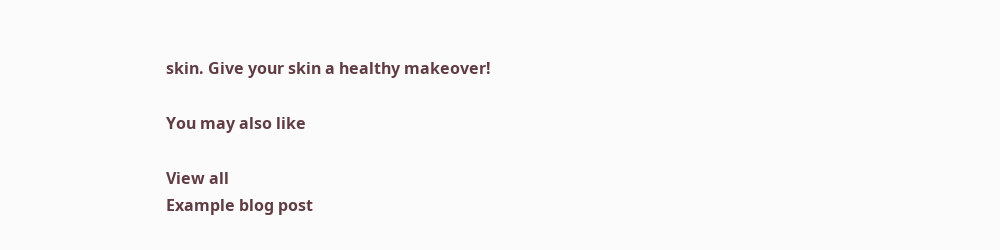skin. Give your skin a healthy makeover!

You may also like

View all
Example blog post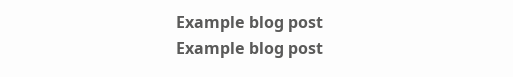Example blog post
Example blog post